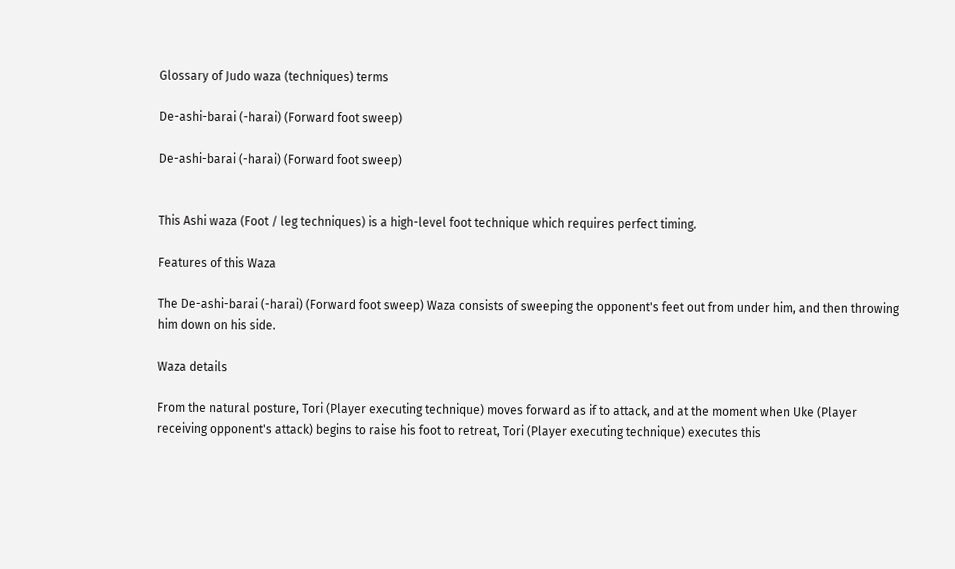Glossary of Judo waza (techniques) terms

De-ashi-barai (-harai) (Forward foot sweep)

De-ashi-barai (-harai) (Forward foot sweep)


This Ashi waza (Foot / leg techniques) is a high-level foot technique which requires perfect timing.

Features of this Waza

The De-ashi-barai (-harai) (Forward foot sweep) Waza consists of sweeping the opponent's feet out from under him, and then throwing him down on his side.

Waza details

From the natural posture, Tori (Player executing technique) moves forward as if to attack, and at the moment when Uke (Player receiving opponent's attack) begins to raise his foot to retreat, Tori (Player executing technique) executes this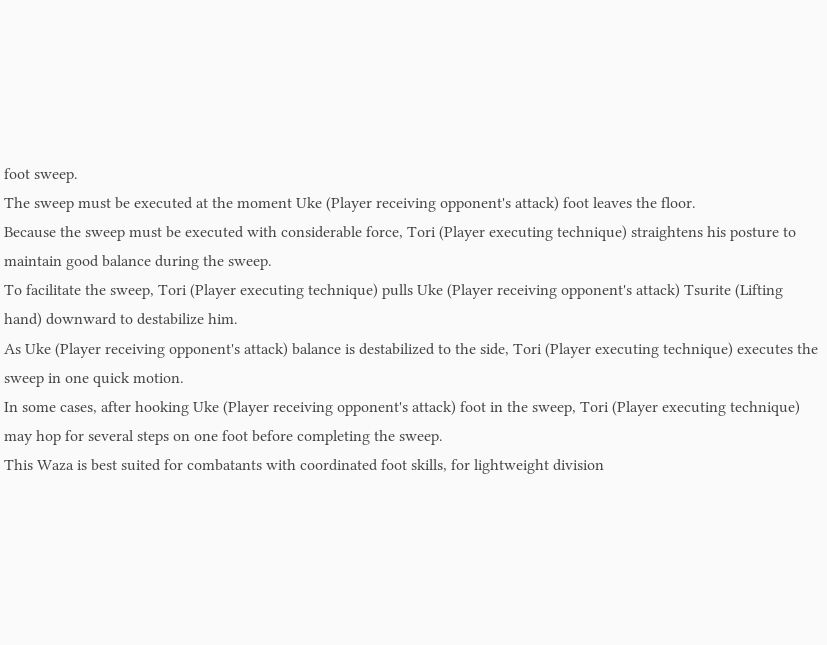foot sweep.
The sweep must be executed at the moment Uke (Player receiving opponent's attack) foot leaves the floor.
Because the sweep must be executed with considerable force, Tori (Player executing technique) straightens his posture to maintain good balance during the sweep.
To facilitate the sweep, Tori (Player executing technique) pulls Uke (Player receiving opponent's attack) Tsurite (Lifting hand) downward to destabilize him.
As Uke (Player receiving opponent's attack) balance is destabilized to the side, Tori (Player executing technique) executes the sweep in one quick motion.
In some cases, after hooking Uke (Player receiving opponent's attack) foot in the sweep, Tori (Player executing technique) may hop for several steps on one foot before completing the sweep.
This Waza is best suited for combatants with coordinated foot skills, for lightweight division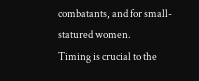combatants, and for small-statured women.
Timing is crucial to the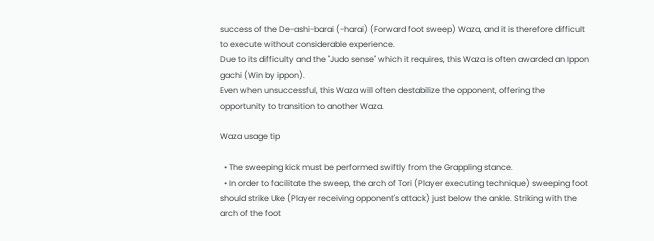success of the De-ashi-barai (-harai) (Forward foot sweep) Waza, and it is therefore difficult to execute without considerable experience.
Due to its difficulty and the "Judo sense" which it requires, this Waza is often awarded an Ippon gachi (Win by ippon).
Even when unsuccessful, this Waza will often destabilize the opponent, offering the opportunity to transition to another Waza.

Waza usage tip

  • The sweeping kick must be performed swiftly from the Grappling stance.
  • In order to facilitate the sweep, the arch of Tori (Player executing technique) sweeping foot should strike Uke (Player receiving opponent's attack) just below the ankle. Striking with the arch of the foot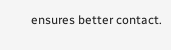ensures better contact.